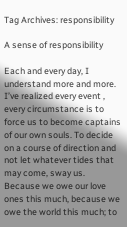Tag Archives: responsibility

A sense of responsibility

Each and every day, I understand more and more. I’ve realized every event , every circumstance is to force us to become captains of our own souls. To decide on a course of direction and not let whatever tides that may come, sway us.
Because we owe our love ones this much, because we owe the world this much; to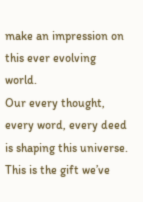make an impression on this ever evolving world.
Our every thought, every word, every deed is shaping this universe. This is the gift we’ve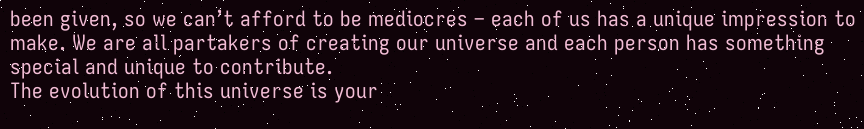been given, so we can’t afford to be mediocres – each of us has a unique impression to make. We are all partakers of creating our universe and each person has something special and unique to contribute.
The evolution of this universe is your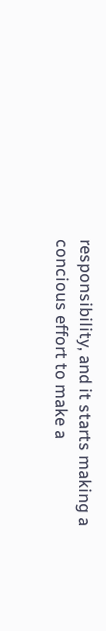responsibility, and it starts making a concious effort to make a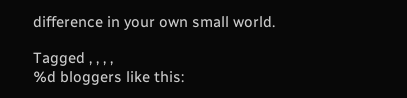difference in your own small world.

Tagged , , , ,
%d bloggers like this: